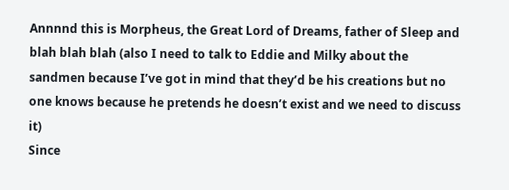Annnnd this is Morpheus, the Great Lord of Dreams, father of Sleep and blah blah blah (also I need to talk to Eddie and Milky about the sandmen because I’ve got in mind that they’d be his creations but no one knows because he pretends he doesn’t exist and we need to discuss it)
Since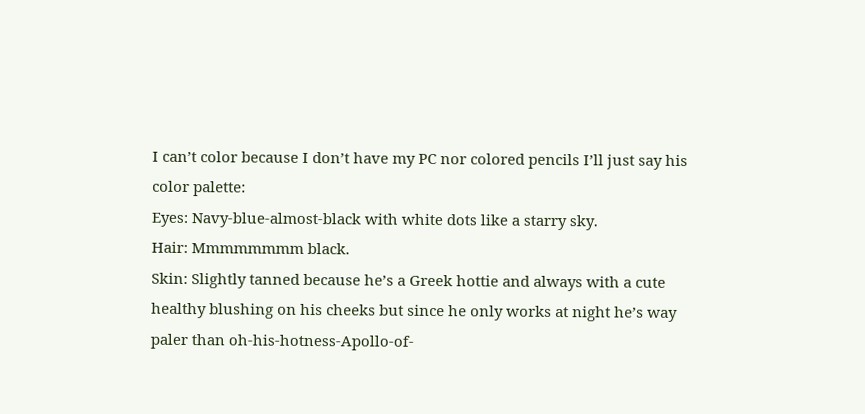I can’t color because I don’t have my PC nor colored pencils I’ll just say his color palette:
Eyes: Navy-blue-almost-black with white dots like a starry sky.
Hair: Mmmmmmmm black.
Skin: Slightly tanned because he’s a Greek hottie and always with a cute healthy blushing on his cheeks but since he only works at night he’s way paler than oh-his-hotness-Apollo-of-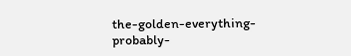the-golden-everything-probably-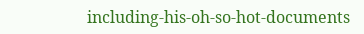including-his-oh-so-hot-documents